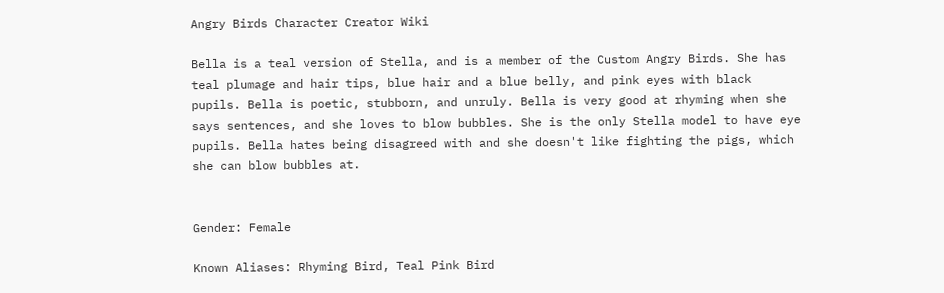Angry Birds Character Creator Wiki

Bella is a teal version of Stella, and is a member of the Custom Angry Birds. She has teal plumage and hair tips, blue hair and a blue belly, and pink eyes with black pupils. Bella is poetic, stubborn, and unruly. Bella is very good at rhyming when she says sentences, and she loves to blow bubbles. She is the only Stella model to have eye pupils. Bella hates being disagreed with and she doesn't like fighting the pigs, which she can blow bubbles at.


Gender: Female

Known Aliases: Rhyming Bird, Teal Pink Bird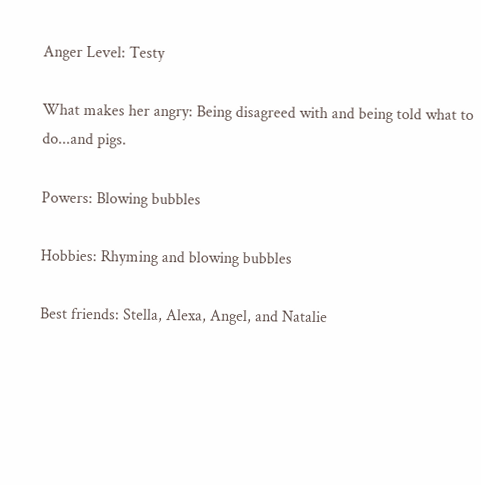Anger Level: Testy

What makes her angry: Being disagreed with and being told what to do...and pigs.

Powers: Blowing bubbles

Hobbies: Rhyming and blowing bubbles

Best friends: Stella, Alexa, Angel, and Natalie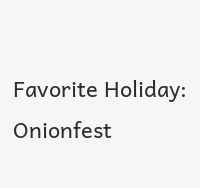Favorite Holiday: Onionfest